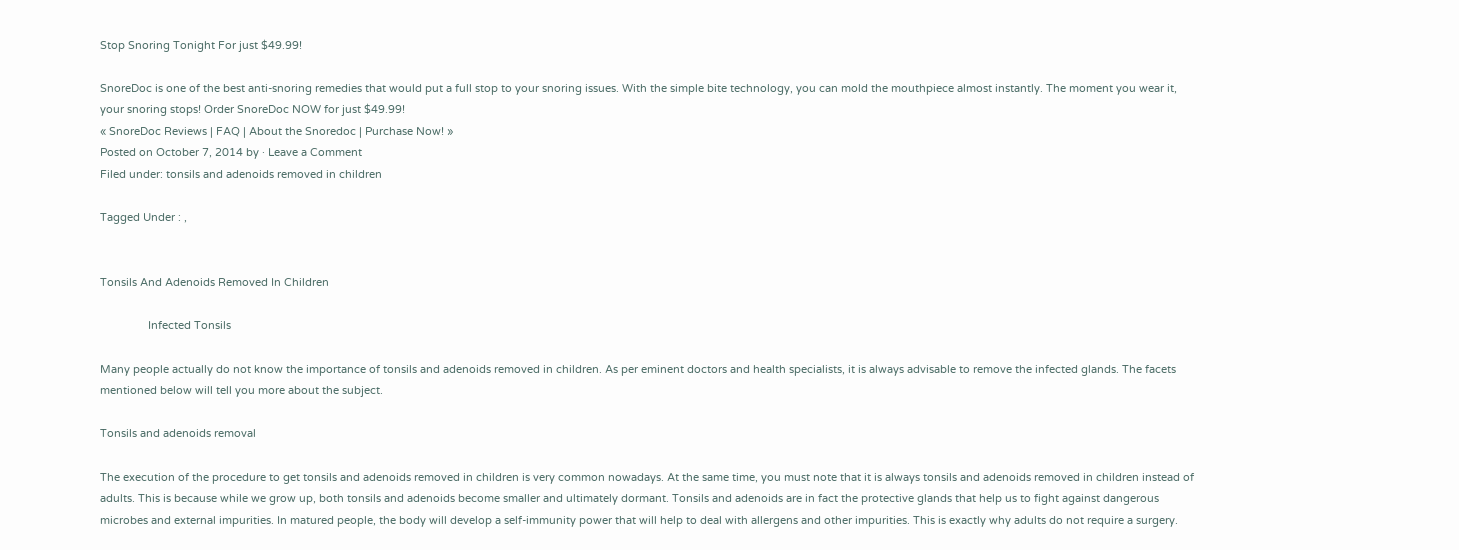Stop Snoring Tonight For just $49.99!

SnoreDoc is one of the best anti-snoring remedies that would put a full stop to your snoring issues. With the simple bite technology, you can mold the mouthpiece almost instantly. The moment you wear it, your snoring stops! Order SnoreDoc NOW for just $49.99!
« SnoreDoc Reviews | FAQ | About the Snoredoc | Purchase Now! »
Posted on October 7, 2014 by · Leave a Comment
Filed under: tonsils and adenoids removed in children

Tagged Under : ,


Tonsils And Adenoids Removed In Children

                Infected Tonsils

Many people actually do not know the importance of tonsils and adenoids removed in children. As per eminent doctors and health specialists, it is always advisable to remove the infected glands. The facets mentioned below will tell you more about the subject.

Tonsils and adenoids removal

The execution of the procedure to get tonsils and adenoids removed in children is very common nowadays. At the same time, you must note that it is always tonsils and adenoids removed in children instead of adults. This is because while we grow up, both tonsils and adenoids become smaller and ultimately dormant. Tonsils and adenoids are in fact the protective glands that help us to fight against dangerous microbes and external impurities. In matured people, the body will develop a self-immunity power that will help to deal with allergens and other impurities. This is exactly why adults do not require a surgery.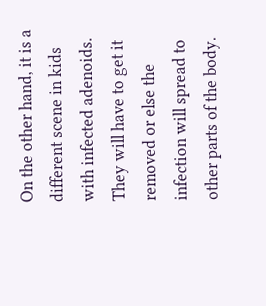On the other hand, it is a different scene in kids with infected adenoids. They will have to get it removed or else the infection will spread to other parts of the body.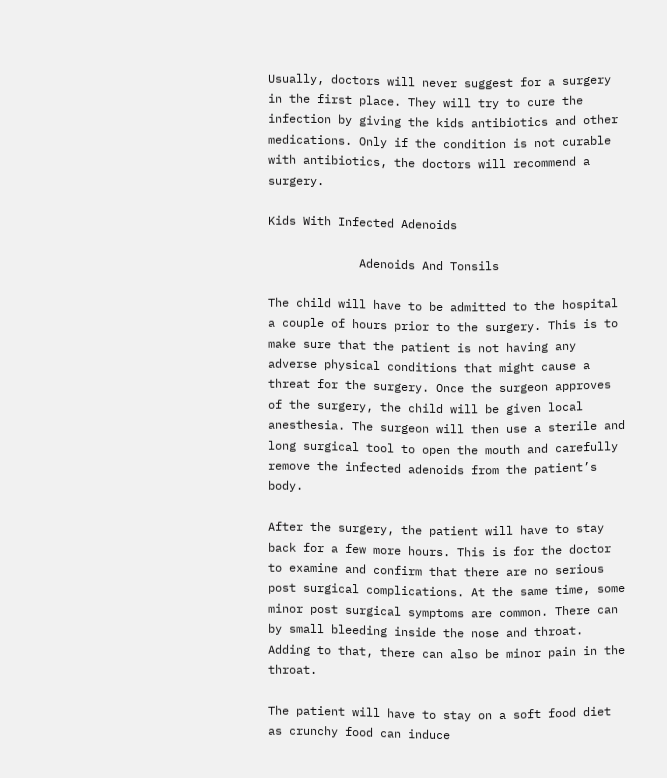Usually, doctors will never suggest for a surgery in the first place. They will try to cure the infection by giving the kids antibiotics and other medications. Only if the condition is not curable with antibiotics, the doctors will recommend a surgery.

Kids With Infected Adenoids

             Adenoids And Tonsils

The child will have to be admitted to the hospital a couple of hours prior to the surgery. This is to make sure that the patient is not having any adverse physical conditions that might cause a threat for the surgery. Once the surgeon approves of the surgery, the child will be given local anesthesia. The surgeon will then use a sterile and long surgical tool to open the mouth and carefully remove the infected adenoids from the patient’s body.

After the surgery, the patient will have to stay back for a few more hours. This is for the doctor to examine and confirm that there are no serious post surgical complications. At the same time, some minor post surgical symptoms are common. There can by small bleeding inside the nose and throat. Adding to that, there can also be minor pain in the throat.

The patient will have to stay on a soft food diet as crunchy food can induce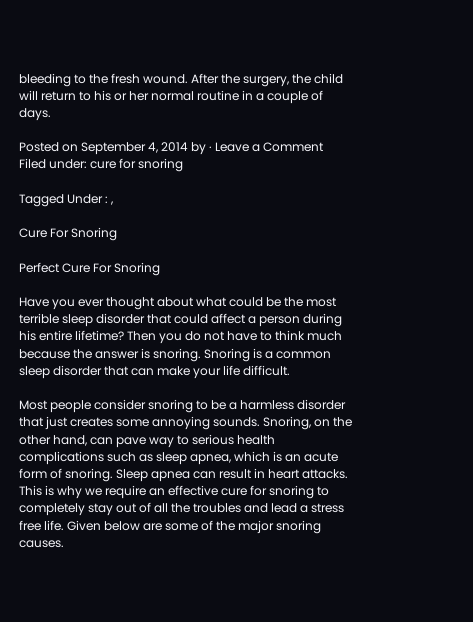bleeding to the fresh wound. After the surgery, the child will return to his or her normal routine in a couple of days.

Posted on September 4, 2014 by · Leave a Comment
Filed under: cure for snoring

Tagged Under : ,

Cure For Snoring

Perfect Cure For Snoring

Have you ever thought about what could be the most terrible sleep disorder that could affect a person during his entire lifetime? Then you do not have to think much because the answer is snoring. Snoring is a common sleep disorder that can make your life difficult.

Most people consider snoring to be a harmless disorder that just creates some annoying sounds. Snoring, on the other hand, can pave way to serious health complications such as sleep apnea, which is an acute form of snoring. Sleep apnea can result in heart attacks. This is why we require an effective cure for snoring to completely stay out of all the troubles and lead a stress free life. Given below are some of the major snoring causes.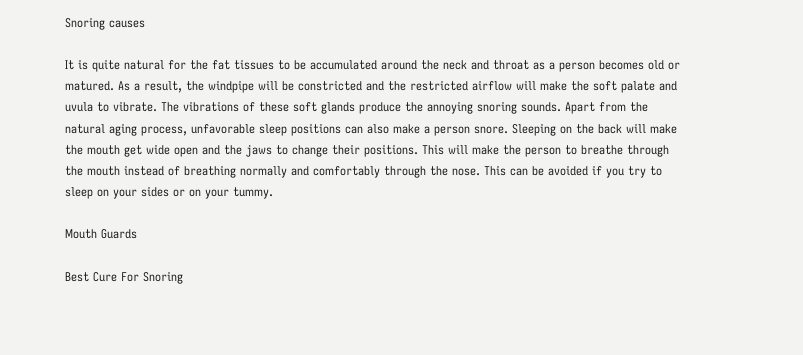Snoring causes

It is quite natural for the fat tissues to be accumulated around the neck and throat as a person becomes old or matured. As a result, the windpipe will be constricted and the restricted airflow will make the soft palate and uvula to vibrate. The vibrations of these soft glands produce the annoying snoring sounds. Apart from the natural aging process, unfavorable sleep positions can also make a person snore. Sleeping on the back will make the mouth get wide open and the jaws to change their positions. This will make the person to breathe through the mouth instead of breathing normally and comfortably through the nose. This can be avoided if you try to sleep on your sides or on your tummy.

Mouth Guards

Best Cure For Snoring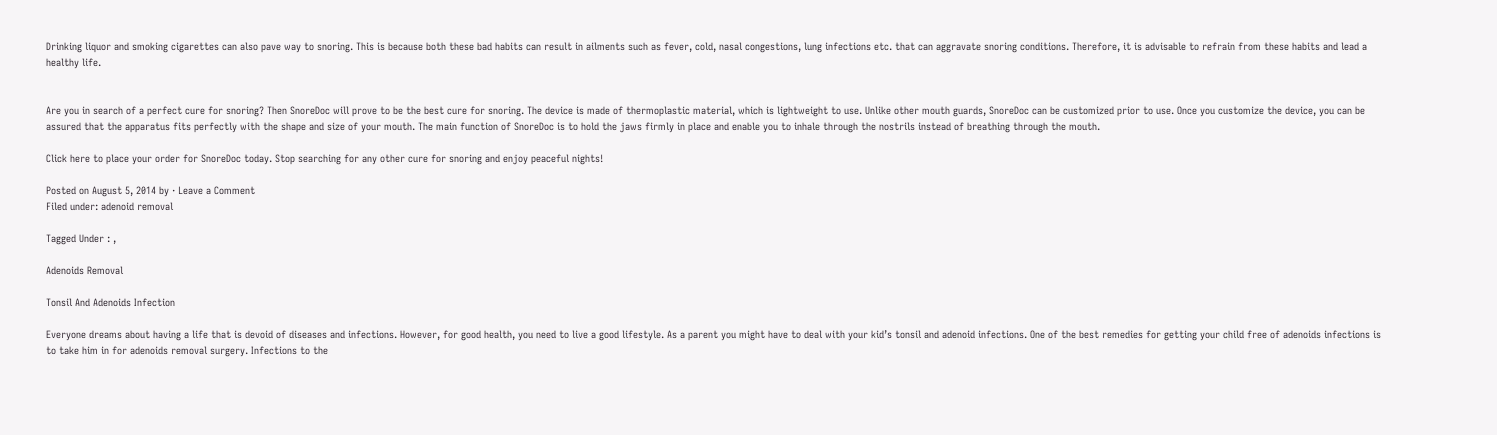Drinking liquor and smoking cigarettes can also pave way to snoring. This is because both these bad habits can result in ailments such as fever, cold, nasal congestions, lung infections etc. that can aggravate snoring conditions. Therefore, it is advisable to refrain from these habits and lead a healthy life.


Are you in search of a perfect cure for snoring? Then SnoreDoc will prove to be the best cure for snoring. The device is made of thermoplastic material, which is lightweight to use. Unlike other mouth guards, SnoreDoc can be customized prior to use. Once you customize the device, you can be assured that the apparatus fits perfectly with the shape and size of your mouth. The main function of SnoreDoc is to hold the jaws firmly in place and enable you to inhale through the nostrils instead of breathing through the mouth.

Click here to place your order for SnoreDoc today. Stop searching for any other cure for snoring and enjoy peaceful nights!

Posted on August 5, 2014 by · Leave a Comment
Filed under: adenoid removal

Tagged Under : ,

Adenoids Removal

Tonsil And Adenoids Infection

Everyone dreams about having a life that is devoid of diseases and infections. However, for good health, you need to live a good lifestyle. As a parent you might have to deal with your kid’s tonsil and adenoid infections. One of the best remedies for getting your child free of adenoids infections is to take him in for adenoids removal surgery. Infections to the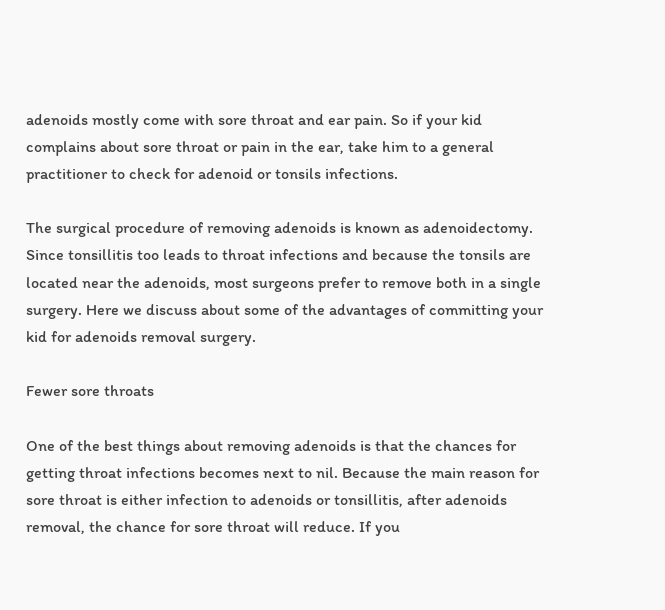adenoids mostly come with sore throat and ear pain. So if your kid complains about sore throat or pain in the ear, take him to a general practitioner to check for adenoid or tonsils infections.

The surgical procedure of removing adenoids is known as adenoidectomy. Since tonsillitis too leads to throat infections and because the tonsils are located near the adenoids, most surgeons prefer to remove both in a single surgery. Here we discuss about some of the advantages of committing your kid for adenoids removal surgery.

Fewer sore throats

One of the best things about removing adenoids is that the chances for getting throat infections becomes next to nil. Because the main reason for sore throat is either infection to adenoids or tonsillitis, after adenoids removal, the chance for sore throat will reduce. If you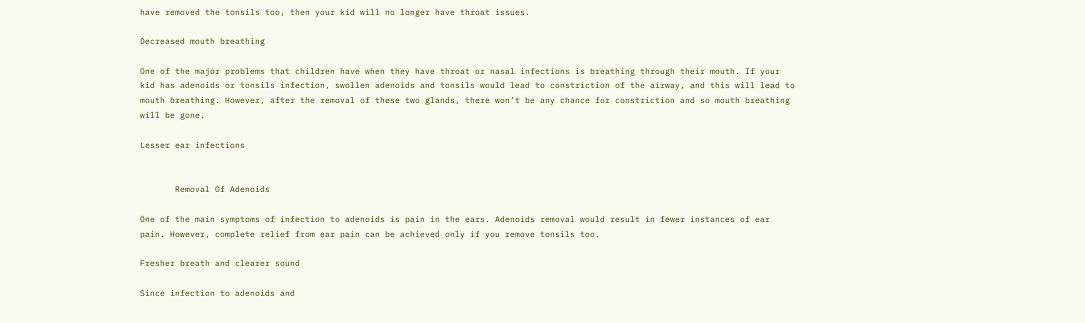have removed the tonsils too, then your kid will no longer have throat issues.

Decreased mouth breathing

One of the major problems that children have when they have throat or nasal infections is breathing through their mouth. If your kid has adenoids or tonsils infection, swollen adenoids and tonsils would lead to constriction of the airway, and this will lead to mouth breathing. However, after the removal of these two glands, there won’t be any chance for constriction and so mouth breathing will be gone.

Lesser ear infections


       Removal Of Adenoids

One of the main symptoms of infection to adenoids is pain in the ears. Adenoids removal would result in fewer instances of ear pain. However, complete relief from ear pain can be achieved only if you remove tonsils too.

Fresher breath and clearer sound

Since infection to adenoids and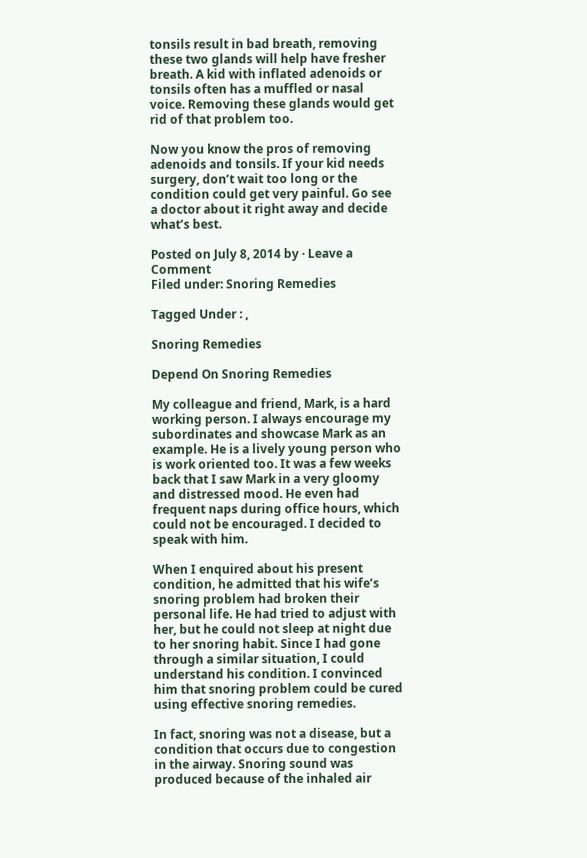tonsils result in bad breath, removing these two glands will help have fresher breath. A kid with inflated adenoids or tonsils often has a muffled or nasal voice. Removing these glands would get rid of that problem too.

Now you know the pros of removing adenoids and tonsils. If your kid needs surgery, don’t wait too long or the condition could get very painful. Go see a doctor about it right away and decide what’s best.

Posted on July 8, 2014 by · Leave a Comment
Filed under: Snoring Remedies

Tagged Under : ,

Snoring Remedies

Depend On Snoring Remedies

My colleague and friend, Mark, is a hard working person. I always encourage my subordinates and showcase Mark as an example. He is a lively young person who is work oriented too. It was a few weeks back that I saw Mark in a very gloomy and distressed mood. He even had frequent naps during office hours, which could not be encouraged. I decided to speak with him.

When I enquired about his present condition, he admitted that his wife’s snoring problem had broken their personal life. He had tried to adjust with her, but he could not sleep at night due to her snoring habit. Since I had gone through a similar situation, I could understand his condition. I convinced him that snoring problem could be cured using effective snoring remedies.

In fact, snoring was not a disease, but a condition that occurs due to congestion in the airway. Snoring sound was produced because of the inhaled air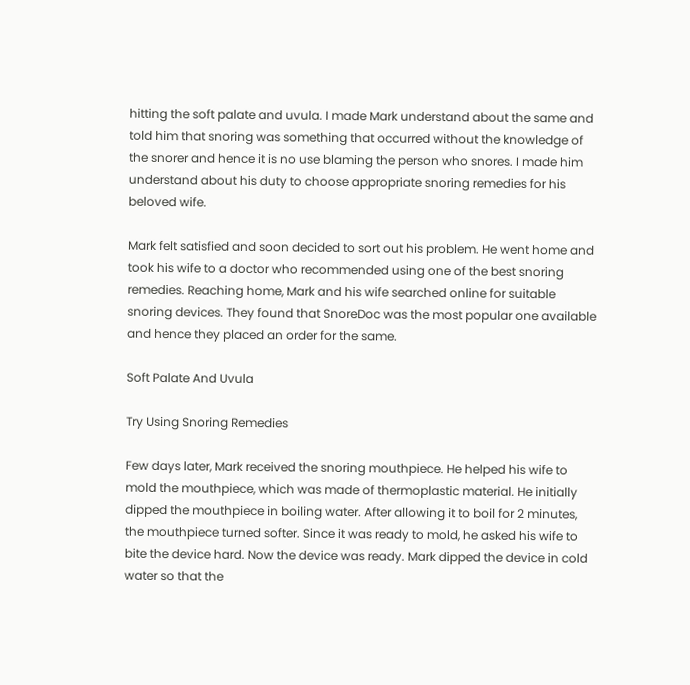hitting the soft palate and uvula. I made Mark understand about the same and told him that snoring was something that occurred without the knowledge of the snorer and hence it is no use blaming the person who snores. I made him understand about his duty to choose appropriate snoring remedies for his beloved wife.

Mark felt satisfied and soon decided to sort out his problem. He went home and took his wife to a doctor who recommended using one of the best snoring remedies. Reaching home, Mark and his wife searched online for suitable snoring devices. They found that SnoreDoc was the most popular one available and hence they placed an order for the same.

Soft Palate And Uvula

Try Using Snoring Remedies

Few days later, Mark received the snoring mouthpiece. He helped his wife to mold the mouthpiece, which was made of thermoplastic material. He initially dipped the mouthpiece in boiling water. After allowing it to boil for 2 minutes, the mouthpiece turned softer. Since it was ready to mold, he asked his wife to bite the device hard. Now the device was ready. Mark dipped the device in cold water so that the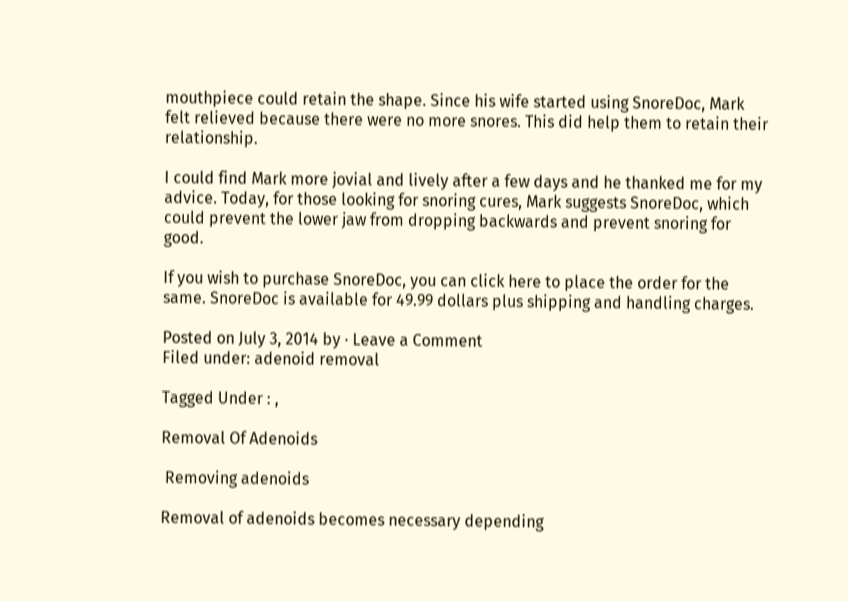mouthpiece could retain the shape. Since his wife started using SnoreDoc, Mark felt relieved because there were no more snores. This did help them to retain their relationship.

I could find Mark more jovial and lively after a few days and he thanked me for my advice. Today, for those looking for snoring cures, Mark suggests SnoreDoc, which could prevent the lower jaw from dropping backwards and prevent snoring for good.

If you wish to purchase SnoreDoc, you can click here to place the order for the same. SnoreDoc is available for 49.99 dollars plus shipping and handling charges.

Posted on July 3, 2014 by · Leave a Comment
Filed under: adenoid removal

Tagged Under : ,

Removal Of Adenoids

 Removing adenoids

Removal of adenoids becomes necessary depending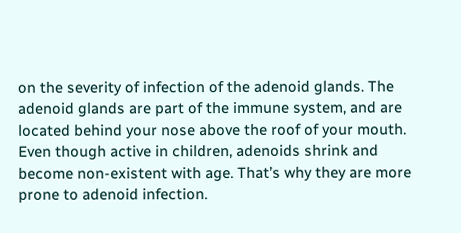on the severity of infection of the adenoid glands. The adenoid glands are part of the immune system, and are located behind your nose above the roof of your mouth. Even though active in children, adenoids shrink and become non-existent with age. That’s why they are more prone to adenoid infection.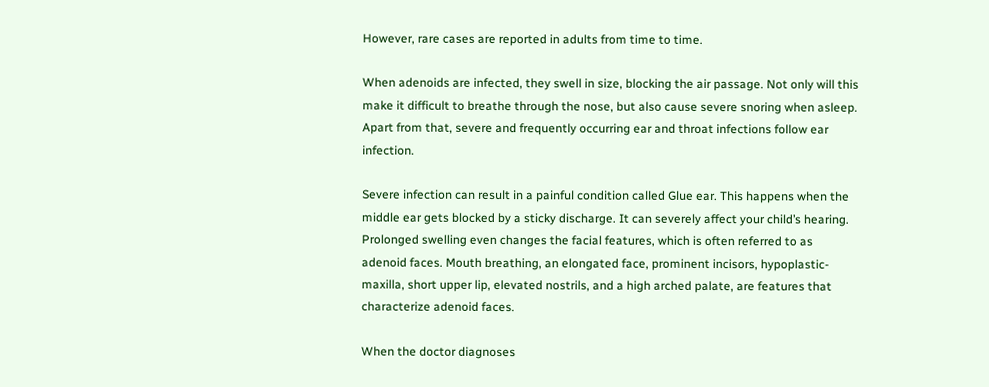However, rare cases are reported in adults from time to time.

When adenoids are infected, they swell in size, blocking the air passage. Not only will this make it difficult to breathe through the nose, but also cause severe snoring when asleep. Apart from that, severe and frequently occurring ear and throat infections follow ear infection.

Severe infection can result in a painful condition called Glue ear. This happens when the middle ear gets blocked by a sticky discharge. It can severely affect your child’s hearing. Prolonged swelling even changes the facial features, which is often referred to as adenoid faces. Mouth breathing, an elongated face, prominent incisors, hypoplastic-maxilla, short upper lip, elevated nostrils, and a high arched palate, are features that characterize adenoid faces.

When the doctor diagnoses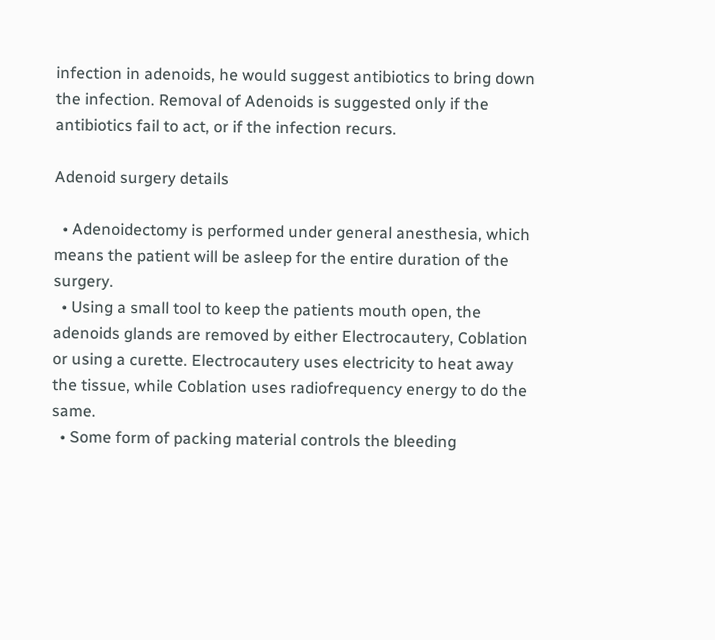infection in adenoids, he would suggest antibiotics to bring down the infection. Removal of Adenoids is suggested only if the antibiotics fail to act, or if the infection recurs.

Adenoid surgery details

  • Adenoidectomy is performed under general anesthesia, which means the patient will be asleep for the entire duration of the surgery.
  • Using a small tool to keep the patients mouth open, the adenoids glands are removed by either Electrocautery, Coblation or using a curette. Electrocautery uses electricity to heat away the tissue, while Coblation uses radiofrequency energy to do the same.
  • Some form of packing material controls the bleeding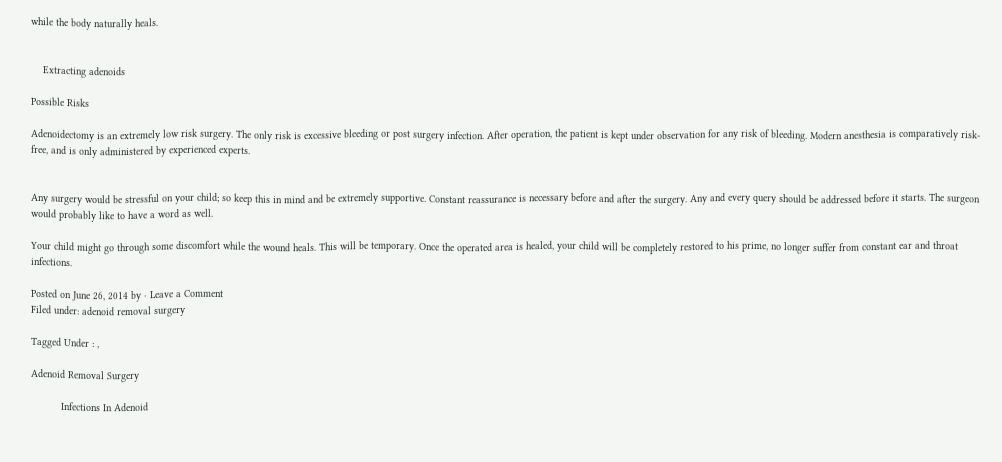while the body naturally heals.


    Extracting adenoids

Possible Risks

Adenoidectomy is an extremely low risk surgery. The only risk is excessive bleeding or post surgery infection. After operation, the patient is kept under observation for any risk of bleeding. Modern anesthesia is comparatively risk-free, and is only administered by experienced experts.


Any surgery would be stressful on your child; so keep this in mind and be extremely supportive. Constant reassurance is necessary before and after the surgery. Any and every query should be addressed before it starts. The surgeon would probably like to have a word as well.

Your child might go through some discomfort while the wound heals. This will be temporary. Once the operated area is healed, your child will be completely restored to his prime, no longer suffer from constant ear and throat infections.

Posted on June 26, 2014 by · Leave a Comment
Filed under: adenoid removal surgery

Tagged Under : ,

Adenoid Removal Surgery

          Infections In Adenoid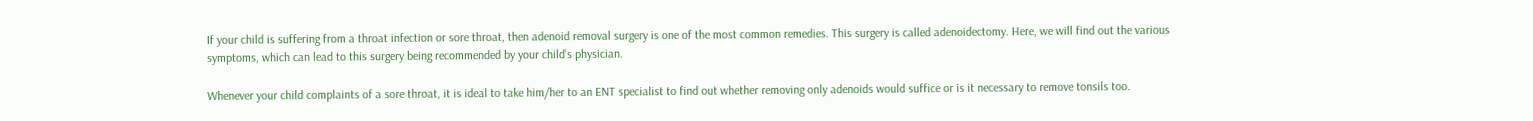If your child is suffering from a throat infection or sore throat, then adenoid removal surgery is one of the most common remedies. This surgery is called adenoidectomy. Here, we will find out the various symptoms, which can lead to this surgery being recommended by your child’s physician.

Whenever your child complaints of a sore throat, it is ideal to take him/her to an ENT specialist to find out whether removing only adenoids would suffice or is it necessary to remove tonsils too.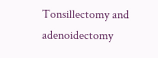Tonsillectomy and adenoidectomy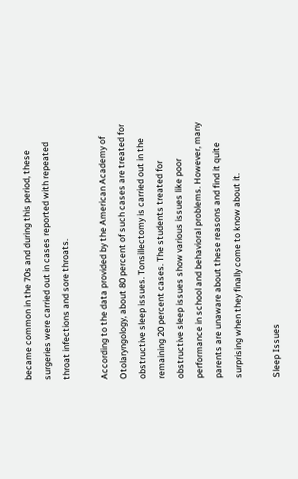became common in the 70s and during this period, these surgeries were carried out in cases reported with repeated throat infections and sore throats.

According to the data provided by the American Academy of Otolaryngology, about 80 percent of such cases are treated for obstructive sleep issues. Tonsillectomy is carried out in the remaining 20 percent cases. The students treated for obstructive sleep issues show various issues like poor performance in school and behavioral problems. However, many parents are unaware about these reasons and find it quite surprising when they finally come to know about it.

Sleep Issues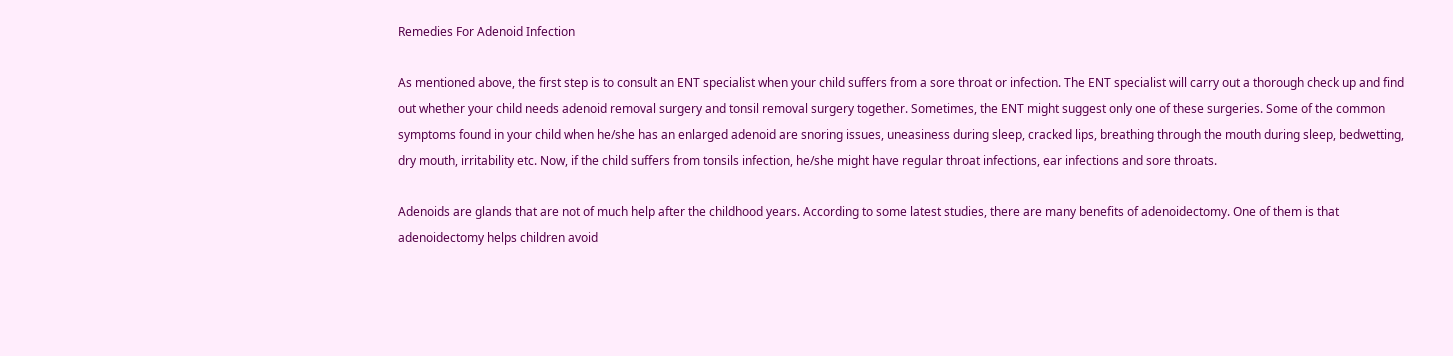Remedies For Adenoid Infection

As mentioned above, the first step is to consult an ENT specialist when your child suffers from a sore throat or infection. The ENT specialist will carry out a thorough check up and find out whether your child needs adenoid removal surgery and tonsil removal surgery together. Sometimes, the ENT might suggest only one of these surgeries. Some of the common symptoms found in your child when he/she has an enlarged adenoid are snoring issues, uneasiness during sleep, cracked lips, breathing through the mouth during sleep, bedwetting, dry mouth, irritability etc. Now, if the child suffers from tonsils infection, he/she might have regular throat infections, ear infections and sore throats.

Adenoids are glands that are not of much help after the childhood years. According to some latest studies, there are many benefits of adenoidectomy. One of them is that adenoidectomy helps children avoid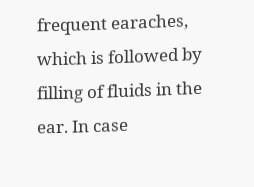frequent earaches, which is followed by filling of fluids in the ear. In case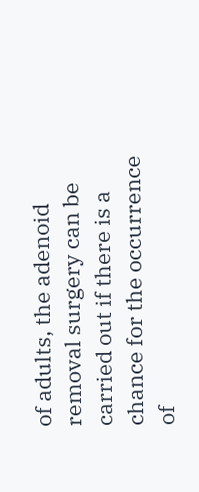of adults, the adenoid removal surgery can be carried out if there is a chance for the occurrence of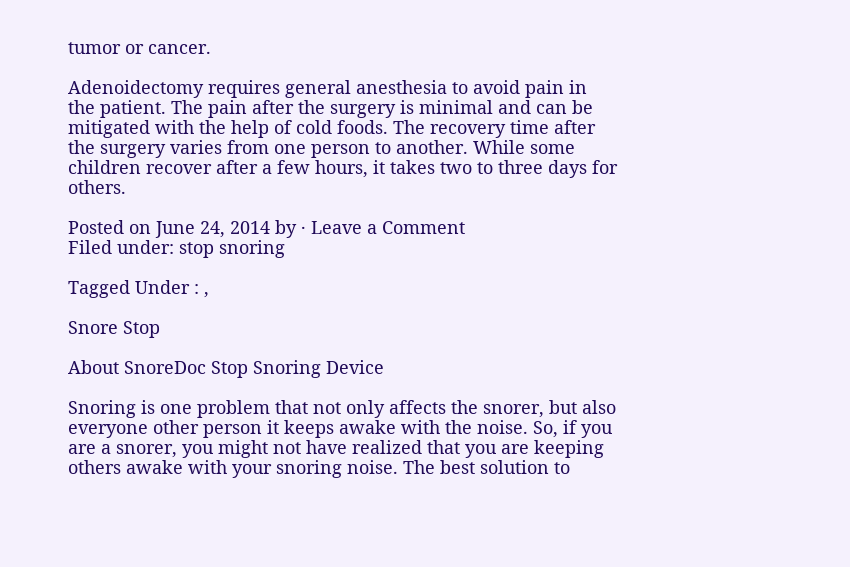tumor or cancer.

Adenoidectomy requires general anesthesia to avoid pain in the patient. The pain after the surgery is minimal and can be mitigated with the help of cold foods. The recovery time after the surgery varies from one person to another. While some children recover after a few hours, it takes two to three days for others.

Posted on June 24, 2014 by · Leave a Comment
Filed under: stop snoring

Tagged Under : ,

Snore Stop

About SnoreDoc Stop Snoring Device

Snoring is one problem that not only affects the snorer, but also everyone other person it keeps awake with the noise. So, if you are a snorer, you might not have realized that you are keeping others awake with your snoring noise. The best solution to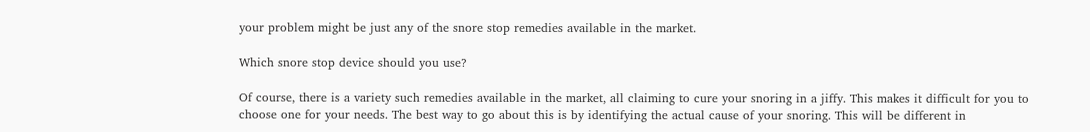your problem might be just any of the snore stop remedies available in the market.

Which snore stop device should you use?

Of course, there is a variety such remedies available in the market, all claiming to cure your snoring in a jiffy. This makes it difficult for you to choose one for your needs. The best way to go about this is by identifying the actual cause of your snoring. This will be different in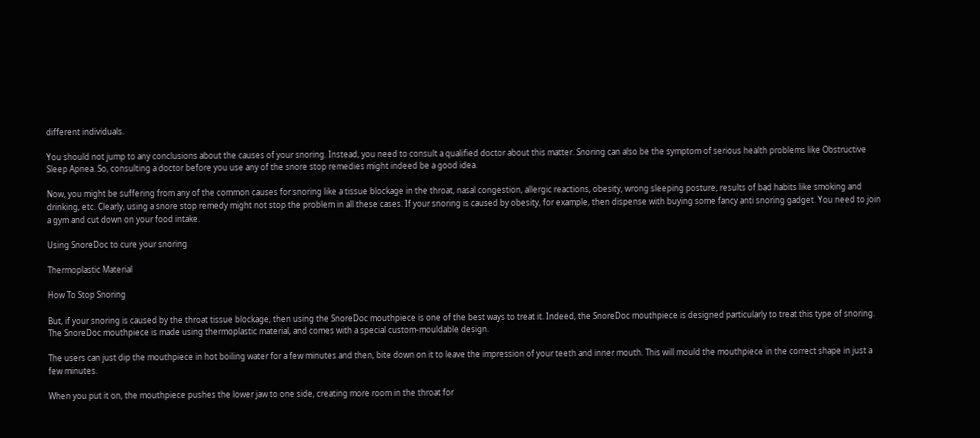different individuals.

You should not jump to any conclusions about the causes of your snoring. Instead, you need to consult a qualified doctor about this matter. Snoring can also be the symptom of serious health problems like Obstructive Sleep Apnea. So, consulting a doctor before you use any of the snore stop remedies might indeed be a good idea.

Now, you might be suffering from any of the common causes for snoring like a tissue blockage in the throat, nasal congestion, allergic reactions, obesity, wrong sleeping posture, results of bad habits like smoking and drinking, etc. Clearly, using a snore stop remedy might not stop the problem in all these cases. If your snoring is caused by obesity, for example, then dispense with buying some fancy anti snoring gadget. You need to join a gym and cut down on your food intake.

Using SnoreDoc to cure your snoring

Thermoplastic Material

How To Stop Snoring

But, if your snoring is caused by the throat tissue blockage, then using the SnoreDoc mouthpiece is one of the best ways to treat it. Indeed, the SnoreDoc mouthpiece is designed particularly to treat this type of snoring. The SnoreDoc mouthpiece is made using thermoplastic material, and comes with a special custom-mouldable design.

The users can just dip the mouthpiece in hot boiling water for a few minutes and then, bite down on it to leave the impression of your teeth and inner mouth. This will mould the mouthpiece in the correct shape in just a few minutes.

When you put it on, the mouthpiece pushes the lower jaw to one side, creating more room in the throat for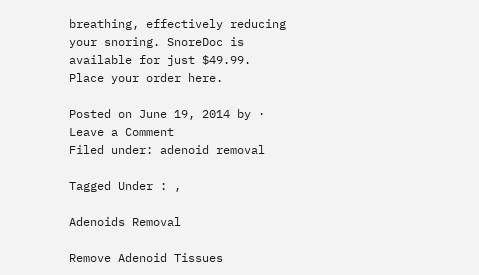breathing, effectively reducing your snoring. SnoreDoc is available for just $49.99. Place your order here.

Posted on June 19, 2014 by · Leave a Comment
Filed under: adenoid removal

Tagged Under : ,

Adenoids Removal

Remove Adenoid Tissues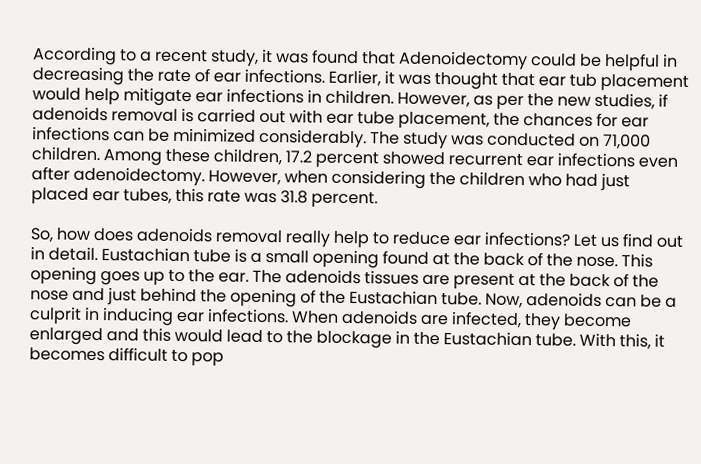According to a recent study, it was found that Adenoidectomy could be helpful in decreasing the rate of ear infections. Earlier, it was thought that ear tub placement would help mitigate ear infections in children. However, as per the new studies, if adenoids removal is carried out with ear tube placement, the chances for ear infections can be minimized considerably. The study was conducted on 71,000 children. Among these children, 17.2 percent showed recurrent ear infections even after adenoidectomy. However, when considering the children who had just placed ear tubes, this rate was 31.8 percent.

So, how does adenoids removal really help to reduce ear infections? Let us find out in detail. Eustachian tube is a small opening found at the back of the nose. This opening goes up to the ear. The adenoids tissues are present at the back of the nose and just behind the opening of the Eustachian tube. Now, adenoids can be a culprit in inducing ear infections. When adenoids are infected, they become enlarged and this would lead to the blockage in the Eustachian tube. With this, it becomes difficult to pop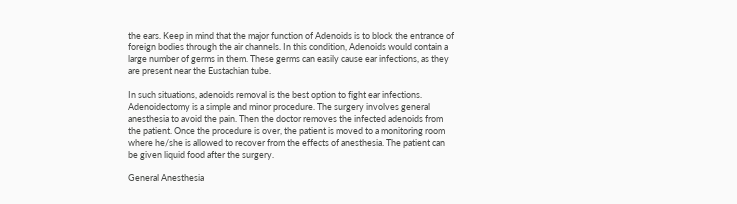the ears. Keep in mind that the major function of Adenoids is to block the entrance of foreign bodies through the air channels. In this condition, Adenoids would contain a large number of germs in them. These germs can easily cause ear infections, as they are present near the Eustachian tube.

In such situations, adenoids removal is the best option to fight ear infections. Adenoidectomy is a simple and minor procedure. The surgery involves general anesthesia to avoid the pain. Then the doctor removes the infected adenoids from the patient. Once the procedure is over, the patient is moved to a monitoring room where he/she is allowed to recover from the effects of anesthesia. The patient can be given liquid food after the surgery.

General Anesthesia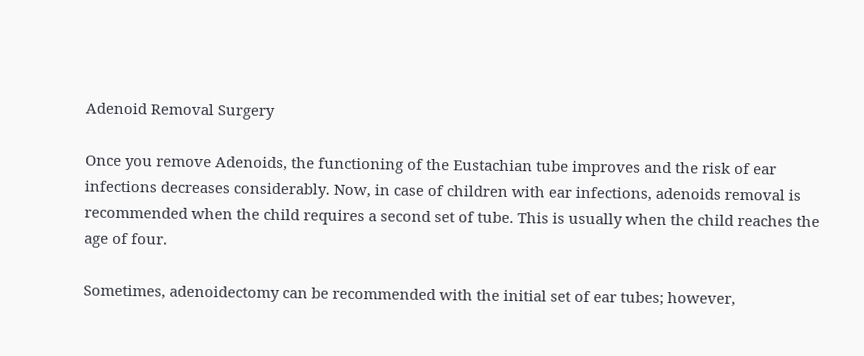Adenoid Removal Surgery

Once you remove Adenoids, the functioning of the Eustachian tube improves and the risk of ear infections decreases considerably. Now, in case of children with ear infections, adenoids removal is recommended when the child requires a second set of tube. This is usually when the child reaches the age of four.

Sometimes, adenoidectomy can be recommended with the initial set of ear tubes; however,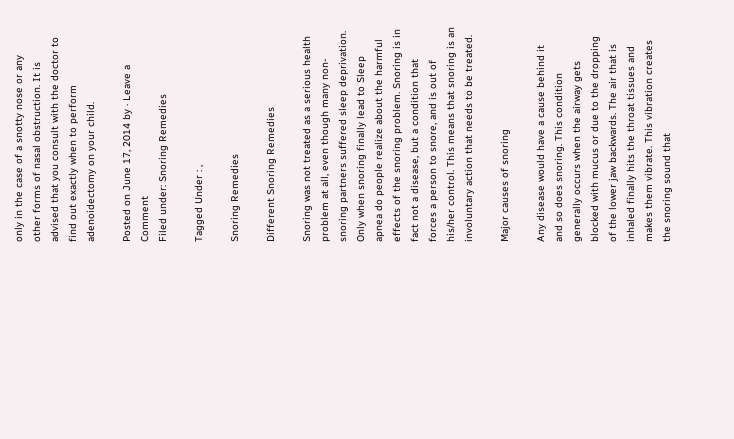only in the case of a snotty nose or any other forms of nasal obstruction. It is advised that you consult with the doctor to find out exactly when to perform adenoidectomy on your child.

Posted on June 17, 2014 by · Leave a Comment
Filed under: Snoring Remedies

Tagged Under : ,

Snoring Remedies

Different Snoring Remedies

Snoring was not treated as a serious health problem at all, even though many non-snoring partners suffered sleep deprivation. Only when snoring finally lead to Sleep apnea do people realize about the harmful effects of the snoring problem. Snoring is in fact not a disease, but a condition that forces a person to snore, and is out of his/her control. This means that snoring is an involuntary action that needs to be treated.

Major causes of snoring

Any disease would have a cause behind it and so does snoring. This condition generally occurs when the airway gets blocked with mucus or due to the dropping of the lower jaw backwards. The air that is inhaled finally hits the throat tissues and makes them vibrate. This vibration creates the snoring sound that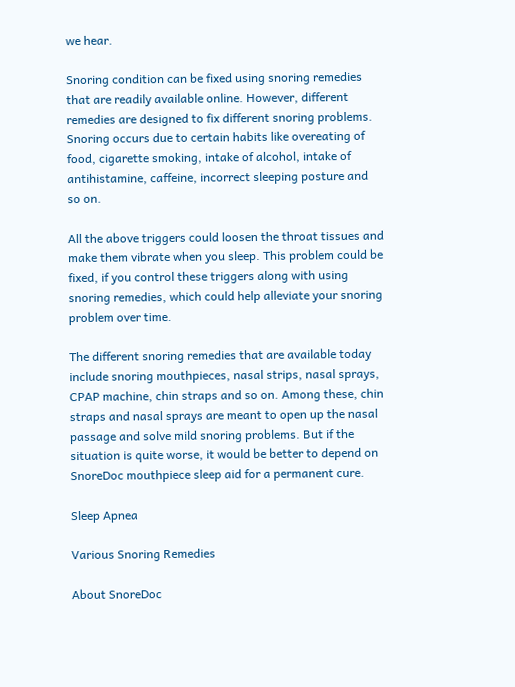we hear.

Snoring condition can be fixed using snoring remedies that are readily available online. However, different remedies are designed to fix different snoring problems. Snoring occurs due to certain habits like overeating of food, cigarette smoking, intake of alcohol, intake of antihistamine, caffeine, incorrect sleeping posture and so on.

All the above triggers could loosen the throat tissues and make them vibrate when you sleep. This problem could be fixed, if you control these triggers along with using snoring remedies, which could help alleviate your snoring problem over time.

The different snoring remedies that are available today include snoring mouthpieces, nasal strips, nasal sprays, CPAP machine, chin straps and so on. Among these, chin straps and nasal sprays are meant to open up the nasal passage and solve mild snoring problems. But if the situation is quite worse, it would be better to depend on SnoreDoc mouthpiece sleep aid for a permanent cure.

Sleep Apnea

Various Snoring Remedies

About SnoreDoc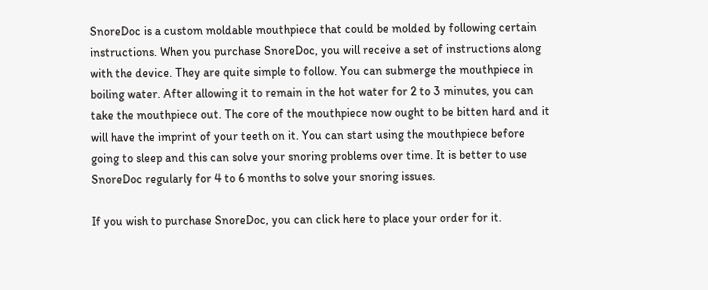SnoreDoc is a custom moldable mouthpiece that could be molded by following certain instructions. When you purchase SnoreDoc, you will receive a set of instructions along with the device. They are quite simple to follow. You can submerge the mouthpiece in boiling water. After allowing it to remain in the hot water for 2 to 3 minutes, you can take the mouthpiece out. The core of the mouthpiece now ought to be bitten hard and it will have the imprint of your teeth on it. You can start using the mouthpiece before going to sleep and this can solve your snoring problems over time. It is better to use SnoreDoc regularly for 4 to 6 months to solve your snoring issues.

If you wish to purchase SnoreDoc, you can click here to place your order for it.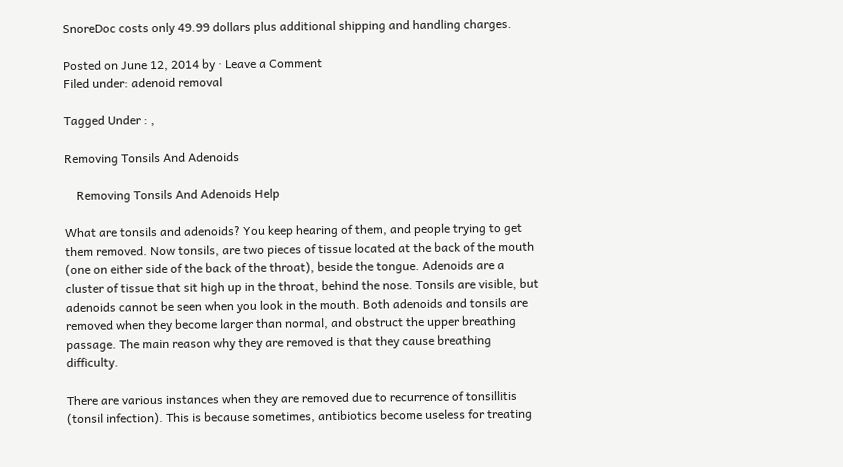SnoreDoc costs only 49.99 dollars plus additional shipping and handling charges.

Posted on June 12, 2014 by · Leave a Comment
Filed under: adenoid removal

Tagged Under : ,

Removing Tonsils And Adenoids

    Removing Tonsils And Adenoids Help

What are tonsils and adenoids? You keep hearing of them, and people trying to get them removed. Now tonsils, are two pieces of tissue located at the back of the mouth (one on either side of the back of the throat), beside the tongue. Adenoids are a cluster of tissue that sit high up in the throat, behind the nose. Tonsils are visible, but adenoids cannot be seen when you look in the mouth. Both adenoids and tonsils are removed when they become larger than normal, and obstruct the upper breathing passage. The main reason why they are removed is that they cause breathing difficulty.

There are various instances when they are removed due to recurrence of tonsillitis (tonsil infection). This is because sometimes, antibiotics become useless for treating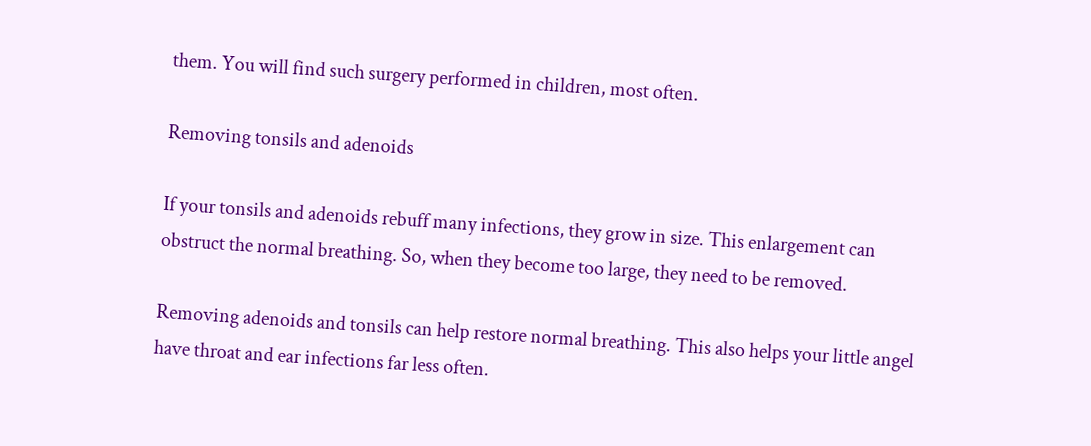them. You will find such surgery performed in children, most often.

Removing tonsils and adenoids

If your tonsils and adenoids rebuff many infections, they grow in size. This enlargement can obstruct the normal breathing. So, when they become too large, they need to be removed.

Removing adenoids and tonsils can help restore normal breathing. This also helps your little angel have throat and ear infections far less often.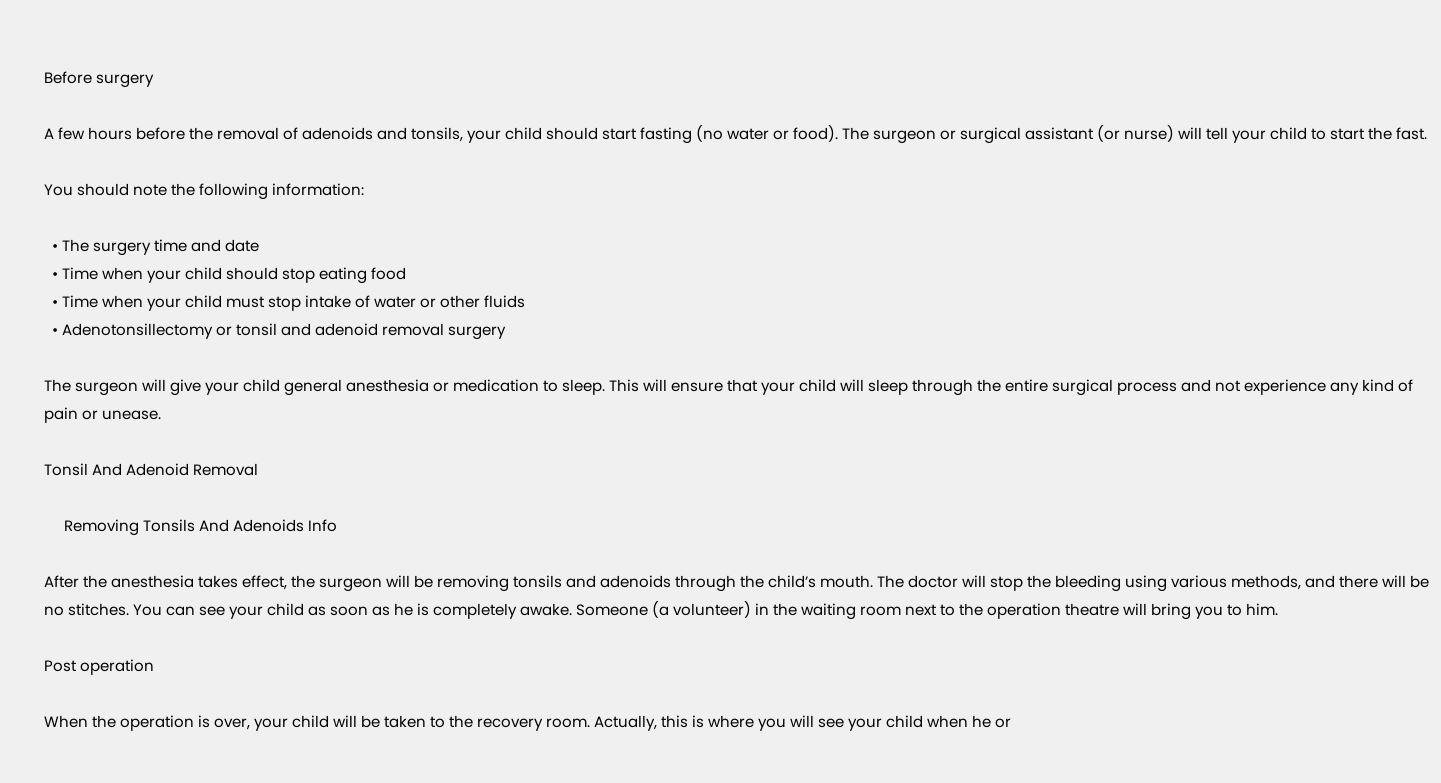Before surgery

A few hours before the removal of adenoids and tonsils, your child should start fasting (no water or food). The surgeon or surgical assistant (or nurse) will tell your child to start the fast.

You should note the following information:

  • The surgery time and date
  • Time when your child should stop eating food
  • Time when your child must stop intake of water or other fluids
  • Adenotonsillectomy or tonsil and adenoid removal surgery

The surgeon will give your child general anesthesia or medication to sleep. This will ensure that your child will sleep through the entire surgical process and not experience any kind of pain or unease.

Tonsil And Adenoid Removal

     Removing Tonsils And Adenoids Info

After the anesthesia takes effect, the surgeon will be removing tonsils and adenoids through the child’s mouth. The doctor will stop the bleeding using various methods, and there will be no stitches. You can see your child as soon as he is completely awake. Someone (a volunteer) in the waiting room next to the operation theatre will bring you to him.

Post operation

When the operation is over, your child will be taken to the recovery room. Actually, this is where you will see your child when he or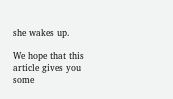she wakes up.

We hope that this article gives you some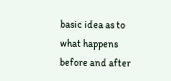basic idea as to what happens before and after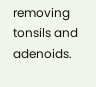removing tonsils and adenoids.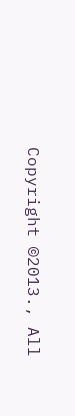Copyright ©2013., All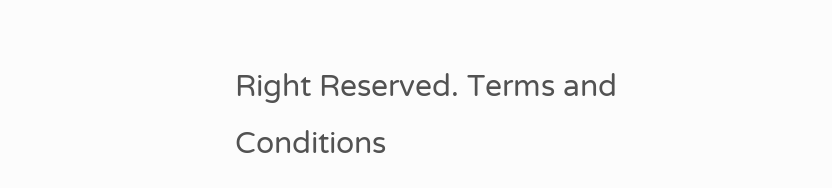Right Reserved. Terms and Conditions